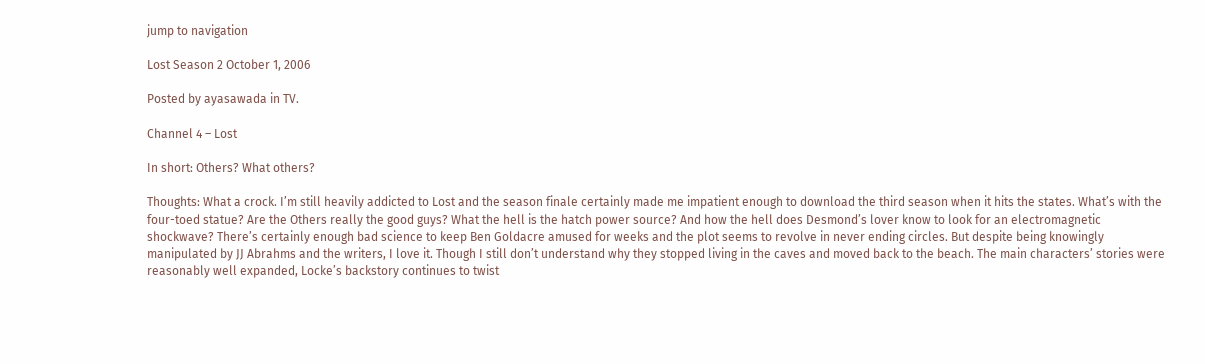jump to navigation

Lost Season 2 October 1, 2006

Posted by ayasawada in TV.

Channel 4 – Lost

In short: Others? What others?

Thoughts: What a crock. I’m still heavily addicted to Lost and the season finale certainly made me impatient enough to download the third season when it hits the states. What’s with the four-toed statue? Are the Others really the good guys? What the hell is the hatch power source? And how the hell does Desmond’s lover know to look for an electromagnetic shockwave? There’s certainly enough bad science to keep Ben Goldacre amused for weeks and the plot seems to revolve in never ending circles. But despite being knowingly manipulated by JJ Abrahms and the writers, I love it. Though I still don’t understand why they stopped living in the caves and moved back to the beach. The main characters’ stories were reasonably well expanded, Locke’s backstory continues to twist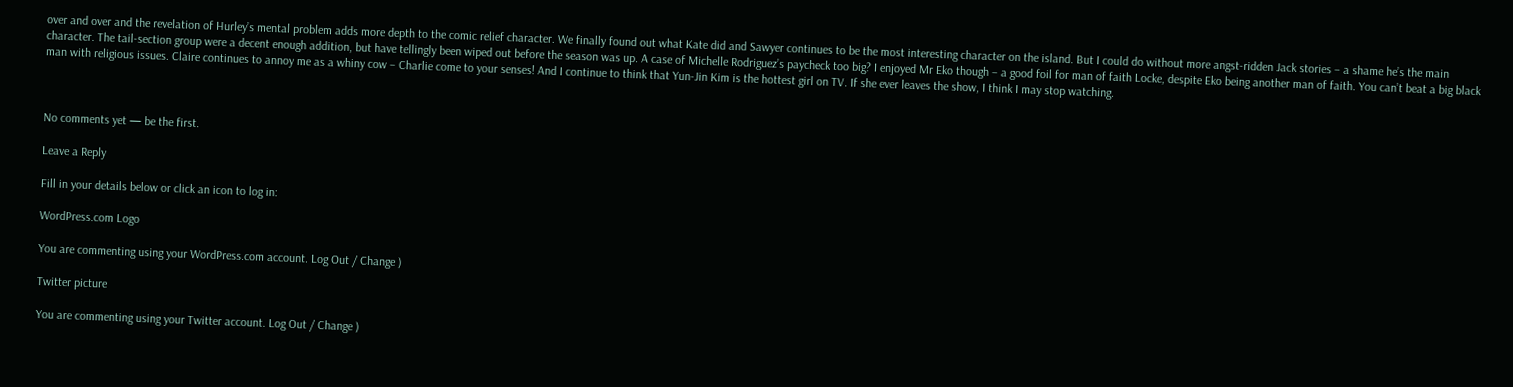over and over and the revelation of Hurley’s mental problem adds more depth to the comic relief character. We finally found out what Kate did and Sawyer continues to be the most interesting character on the island. But I could do without more angst-ridden Jack stories – a shame he’s the main character. The tail-section group were a decent enough addition, but have tellingly been wiped out before the season was up. A case of Michelle Rodriguez’s paycheck too big? I enjoyed Mr Eko though – a good foil for man of faith Locke, despite Eko being another man of faith. You can’t beat a big black man with religious issues. Claire continues to annoy me as a whiny cow – Charlie come to your senses! And I continue to think that Yun-Jin Kim is the hottest girl on TV. If she ever leaves the show, I think I may stop watching.



No comments yet — be the first.

Leave a Reply

Fill in your details below or click an icon to log in:

WordPress.com Logo

You are commenting using your WordPress.com account. Log Out / Change )

Twitter picture

You are commenting using your Twitter account. Log Out / Change )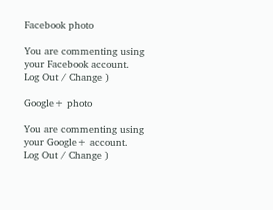Facebook photo

You are commenting using your Facebook account. Log Out / Change )

Google+ photo

You are commenting using your Google+ account. Log Out / Change )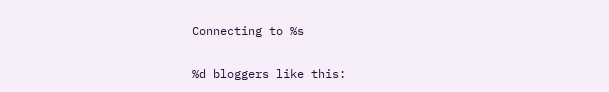Connecting to %s

%d bloggers like this: